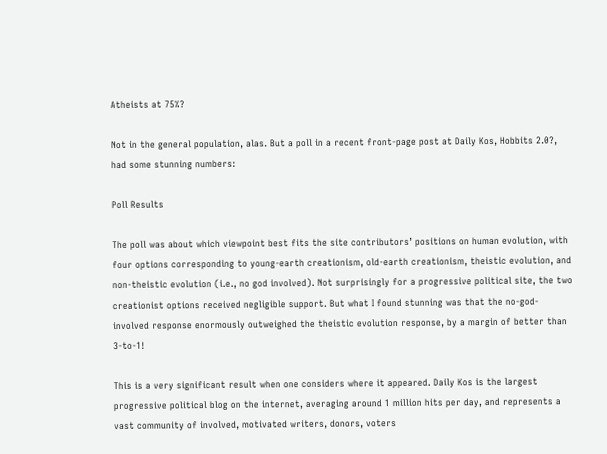Atheists at 75%?

Not in the general population, alas. But a poll in a recent front-page post at Daily Kos, Hobbits 2.0?, had some stunning numbers:

Poll Results

The poll was about which viewpoint best fits the site contributors’ positions on human evolution, with four options corresponding to young-earth creationism, old-earth creationism, theistic evolution, and non-theistic evolution (i.e., no god involved). Not surprisingly for a progressive political site, the two creationist options received negligible support. But what I found stunning was that the no-god-involved response enormously outweighed the theistic evolution response, by a margin of better than 3-to-1!

This is a very significant result when one considers where it appeared. Daily Kos is the largest progressive political blog on the internet, averaging around 1 million hits per day, and represents a vast community of involved, motivated writers, donors, voters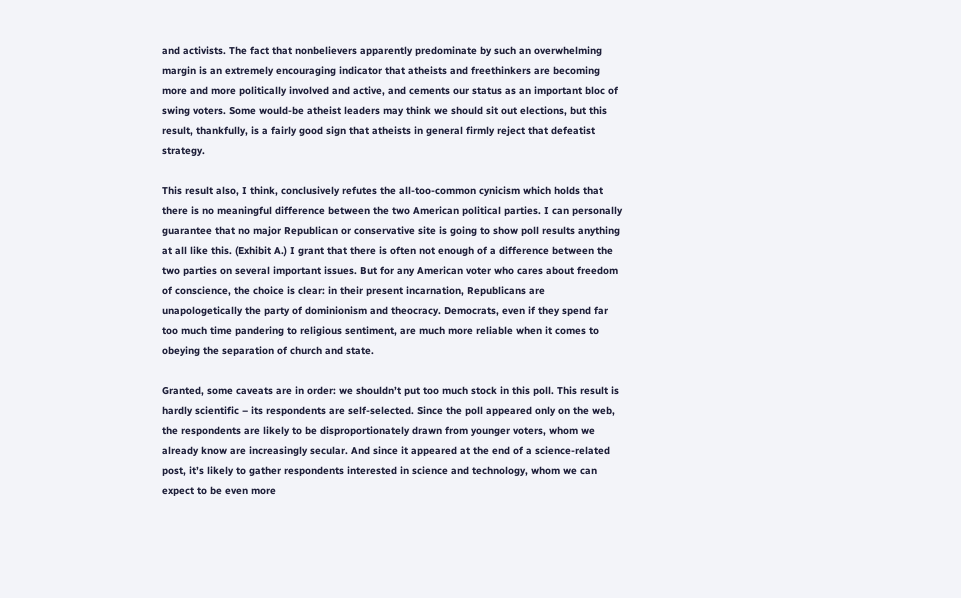and activists. The fact that nonbelievers apparently predominate by such an overwhelming margin is an extremely encouraging indicator that atheists and freethinkers are becoming more and more politically involved and active, and cements our status as an important bloc of swing voters. Some would-be atheist leaders may think we should sit out elections, but this result, thankfully, is a fairly good sign that atheists in general firmly reject that defeatist strategy.

This result also, I think, conclusively refutes the all-too-common cynicism which holds that there is no meaningful difference between the two American political parties. I can personally guarantee that no major Republican or conservative site is going to show poll results anything at all like this. (Exhibit A.) I grant that there is often not enough of a difference between the two parties on several important issues. But for any American voter who cares about freedom of conscience, the choice is clear: in their present incarnation, Republicans are unapologetically the party of dominionism and theocracy. Democrats, even if they spend far too much time pandering to religious sentiment, are much more reliable when it comes to obeying the separation of church and state.

Granted, some caveats are in order: we shouldn’t put too much stock in this poll. This result is hardly scientific – its respondents are self-selected. Since the poll appeared only on the web, the respondents are likely to be disproportionately drawn from younger voters, whom we already know are increasingly secular. And since it appeared at the end of a science-related post, it’s likely to gather respondents interested in science and technology, whom we can expect to be even more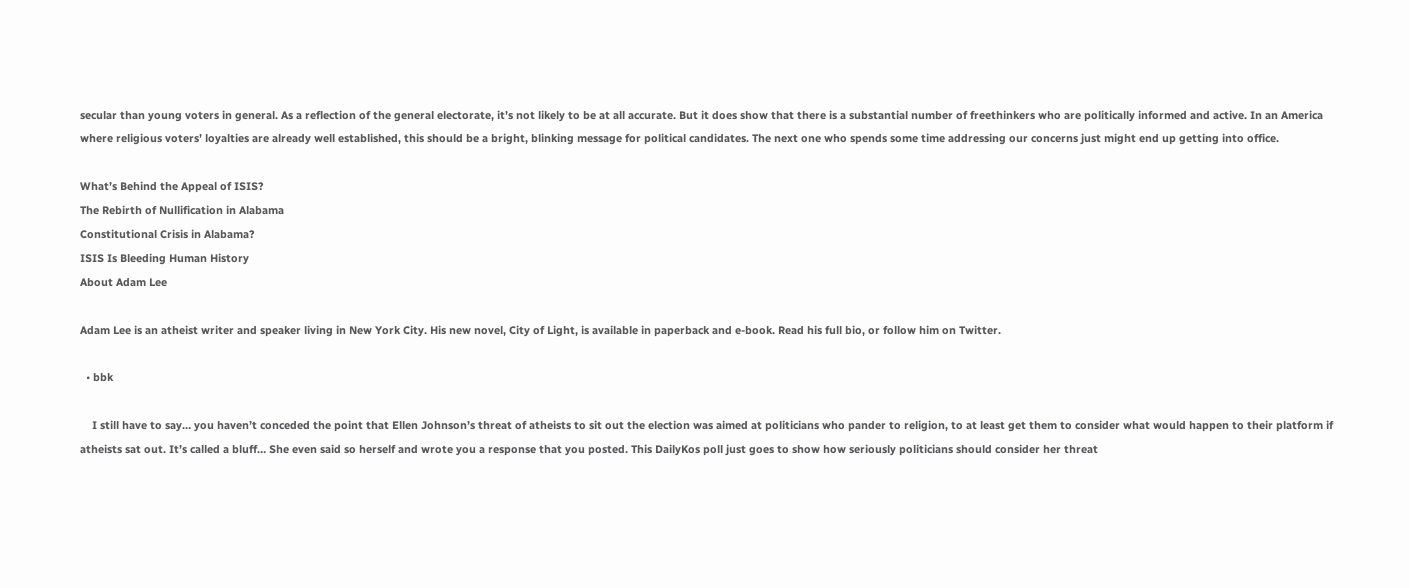secular than young voters in general. As a reflection of the general electorate, it’s not likely to be at all accurate. But it does show that there is a substantial number of freethinkers who are politically informed and active. In an America where religious voters’ loyalties are already well established, this should be a bright, blinking message for political candidates. The next one who spends some time addressing our concerns just might end up getting into office.

What’s Behind the Appeal of ISIS?
The Rebirth of Nullification in Alabama
Constitutional Crisis in Alabama?
ISIS Is Bleeding Human History
About Adam Lee

Adam Lee is an atheist writer and speaker living in New York City. His new novel, City of Light, is available in paperback and e-book. Read his full bio, or follow him on Twitter.

  • bbk

    I still have to say… you haven’t conceded the point that Ellen Johnson’s threat of atheists to sit out the election was aimed at politicians who pander to religion, to at least get them to consider what would happen to their platform if atheists sat out. It’s called a bluff… She even said so herself and wrote you a response that you posted. This DailyKos poll just goes to show how seriously politicians should consider her threat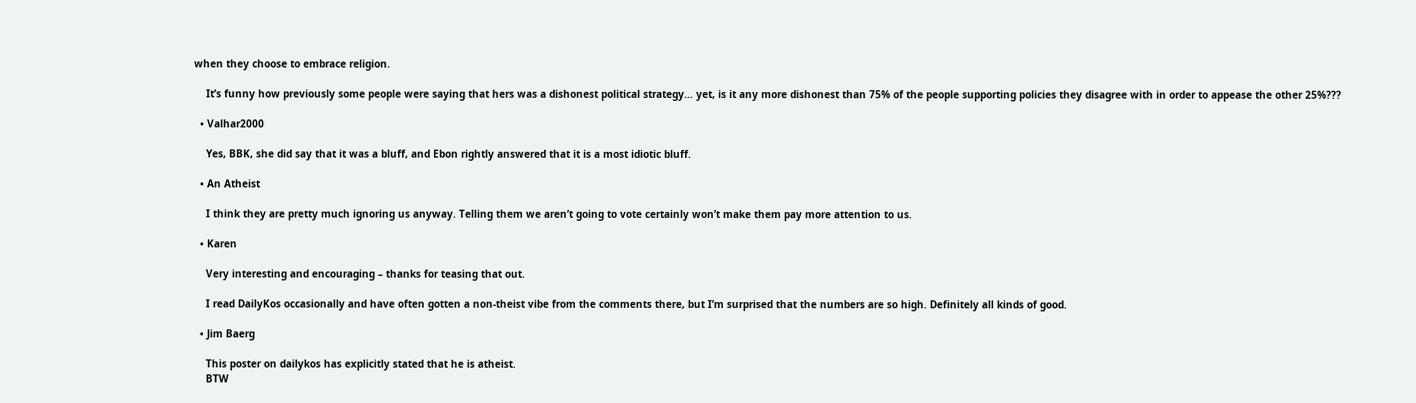when they choose to embrace religion.

    It’s funny how previously some people were saying that hers was a dishonest political strategy… yet, is it any more dishonest than 75% of the people supporting policies they disagree with in order to appease the other 25%???

  • Valhar2000

    Yes, BBK, she did say that it was a bluff, and Ebon rightly answered that it is a most idiotic bluff.

  • An Atheist

    I think they are pretty much ignoring us anyway. Telling them we aren’t going to vote certainly won’t make them pay more attention to us.

  • Karen

    Very interesting and encouraging – thanks for teasing that out.

    I read DailyKos occasionally and have often gotten a non-theist vibe from the comments there, but I’m surprised that the numbers are so high. Definitely all kinds of good.

  • Jim Baerg

    This poster on dailykos has explicitly stated that he is atheist.
    BTW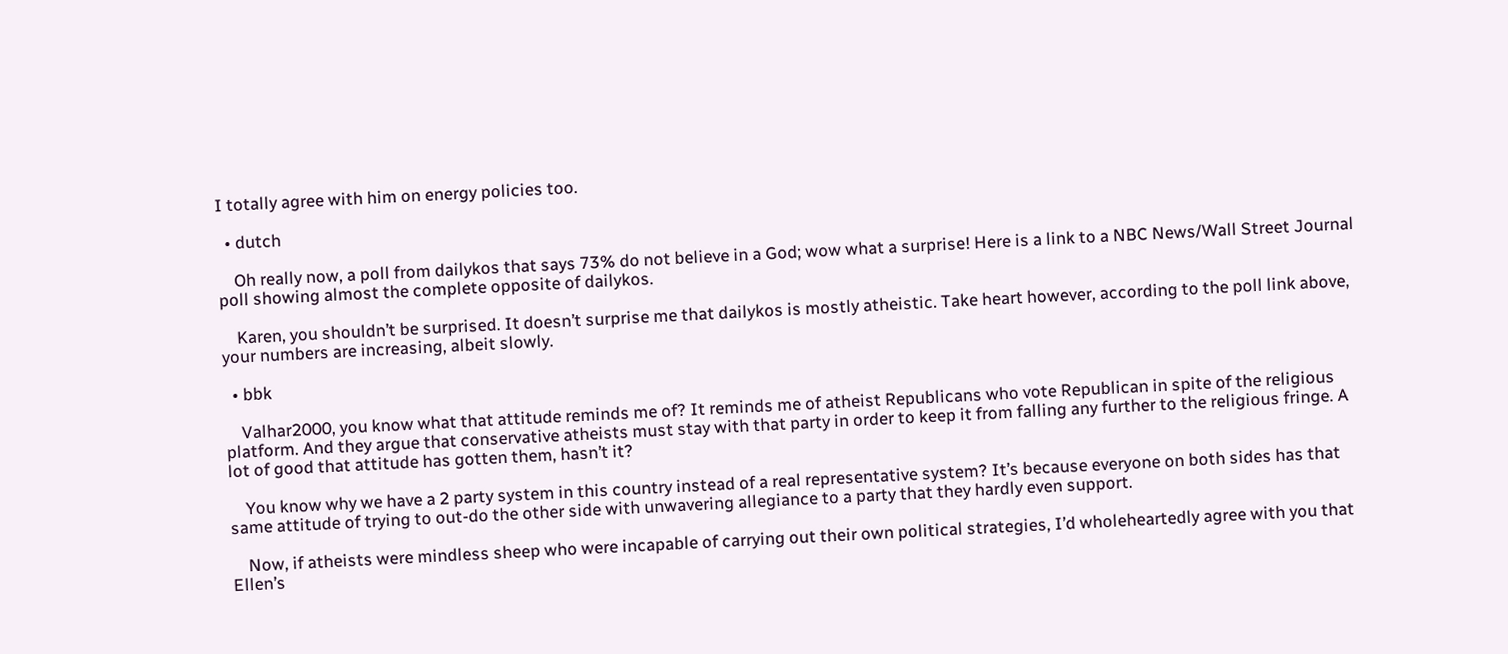I totally agree with him on energy policies too.

  • dutch

    Oh really now, a poll from dailykos that says 73% do not believe in a God; wow what a surprise! Here is a link to a NBC News/Wall Street Journal poll showing almost the complete opposite of dailykos.

    Karen, you shouldn’t be surprised. It doesn’t surprise me that dailykos is mostly atheistic. Take heart however, according to the poll link above, your numbers are increasing, albeit slowly.

  • bbk

    Valhar2000, you know what that attitude reminds me of? It reminds me of atheist Republicans who vote Republican in spite of the religious platform. And they argue that conservative atheists must stay with that party in order to keep it from falling any further to the religious fringe. A lot of good that attitude has gotten them, hasn’t it?

    You know why we have a 2 party system in this country instead of a real representative system? It’s because everyone on both sides has that same attitude of trying to out-do the other side with unwavering allegiance to a party that they hardly even support.

    Now, if atheists were mindless sheep who were incapable of carrying out their own political strategies, I’d wholeheartedly agree with you that Ellen’s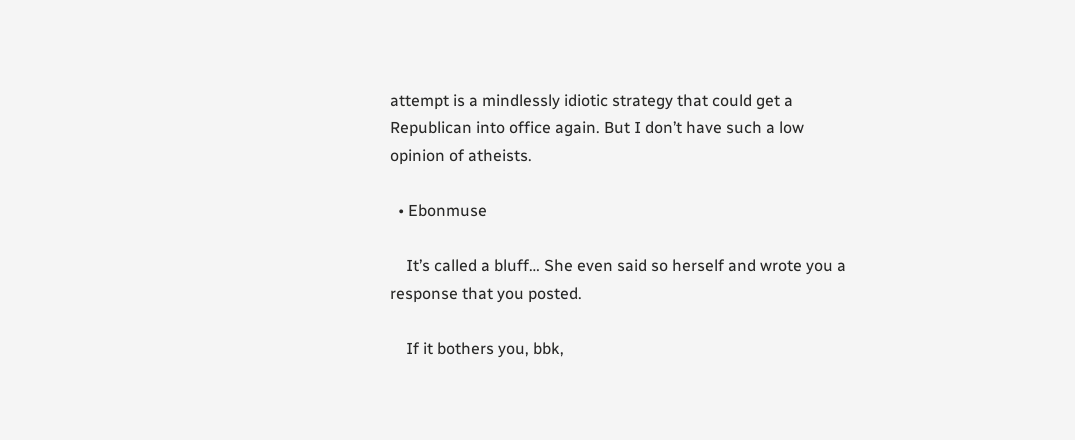attempt is a mindlessly idiotic strategy that could get a Republican into office again. But I don’t have such a low opinion of atheists.

  • Ebonmuse

    It’s called a bluff… She even said so herself and wrote you a response that you posted.

    If it bothers you, bbk,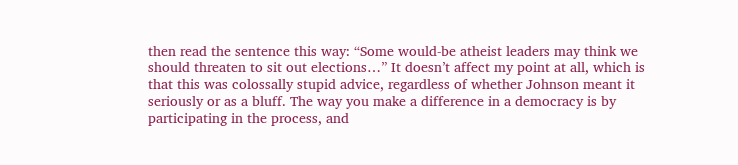then read the sentence this way: “Some would-be atheist leaders may think we should threaten to sit out elections…” It doesn’t affect my point at all, which is that this was colossally stupid advice, regardless of whether Johnson meant it seriously or as a bluff. The way you make a difference in a democracy is by participating in the process, and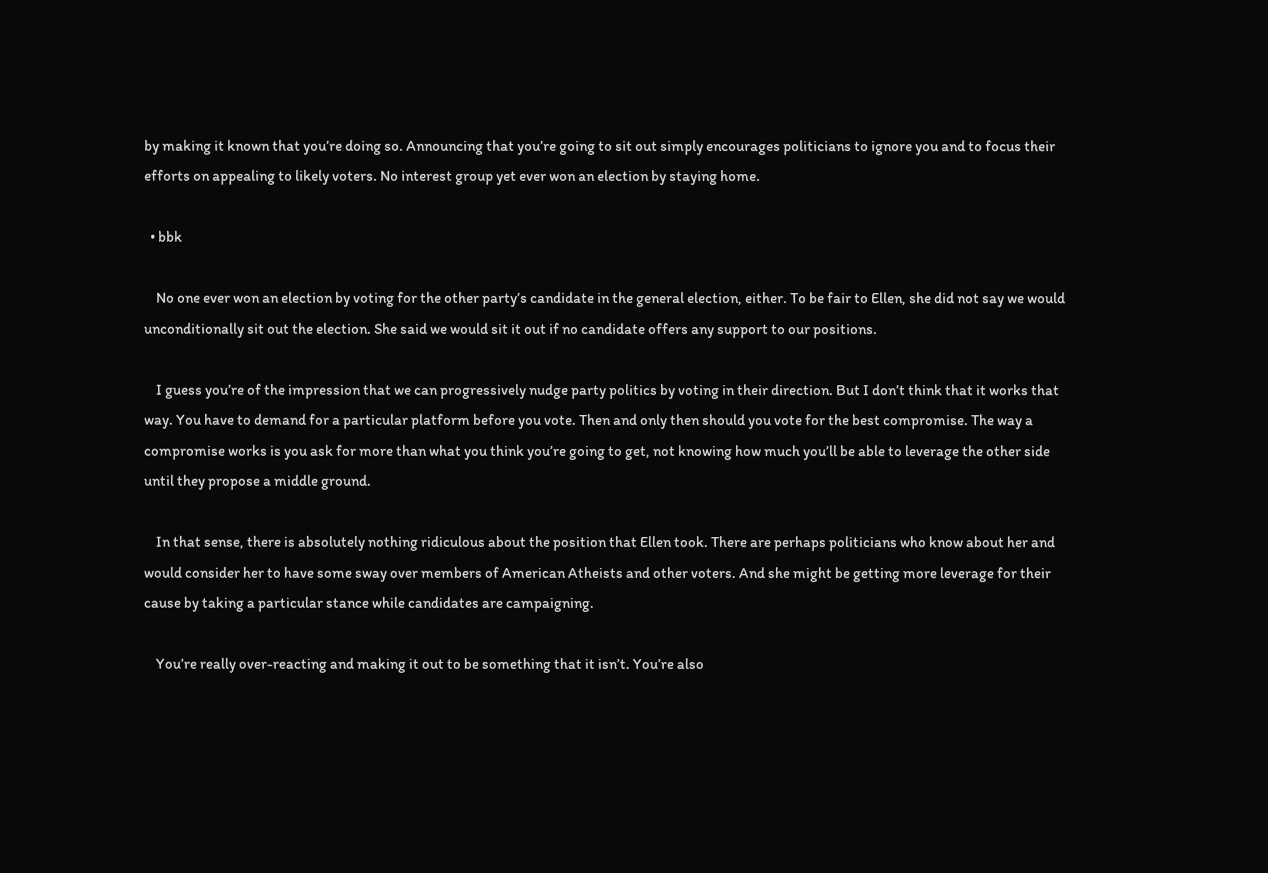by making it known that you’re doing so. Announcing that you’re going to sit out simply encourages politicians to ignore you and to focus their efforts on appealing to likely voters. No interest group yet ever won an election by staying home.

  • bbk

    No one ever won an election by voting for the other party’s candidate in the general election, either. To be fair to Ellen, she did not say we would unconditionally sit out the election. She said we would sit it out if no candidate offers any support to our positions.

    I guess you’re of the impression that we can progressively nudge party politics by voting in their direction. But I don’t think that it works that way. You have to demand for a particular platform before you vote. Then and only then should you vote for the best compromise. The way a compromise works is you ask for more than what you think you’re going to get, not knowing how much you’ll be able to leverage the other side until they propose a middle ground.

    In that sense, there is absolutely nothing ridiculous about the position that Ellen took. There are perhaps politicians who know about her and would consider her to have some sway over members of American Atheists and other voters. And she might be getting more leverage for their cause by taking a particular stance while candidates are campaigning.

    You’re really over-reacting and making it out to be something that it isn’t. You’re also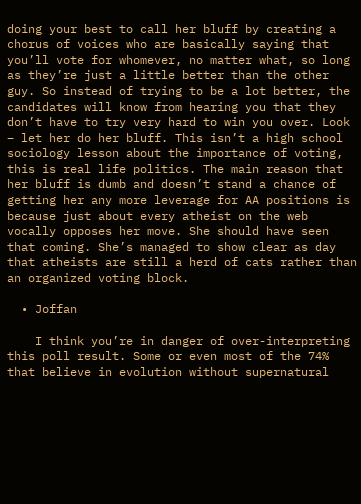doing your best to call her bluff by creating a chorus of voices who are basically saying that you’ll vote for whomever, no matter what, so long as they’re just a little better than the other guy. So instead of trying to be a lot better, the candidates will know from hearing you that they don’t have to try very hard to win you over. Look – let her do her bluff. This isn’t a high school sociology lesson about the importance of voting, this is real life politics. The main reason that her bluff is dumb and doesn’t stand a chance of getting her any more leverage for AA positions is because just about every atheist on the web vocally opposes her move. She should have seen that coming. She’s managed to show clear as day that atheists are still a herd of cats rather than an organized voting block.

  • Joffan

    I think you’re in danger of over-interpreting this poll result. Some or even most of the 74% that believe in evolution without supernatural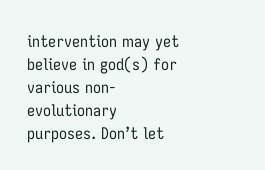intervention may yet believe in god(s) for various non-evolutionary purposes. Don’t let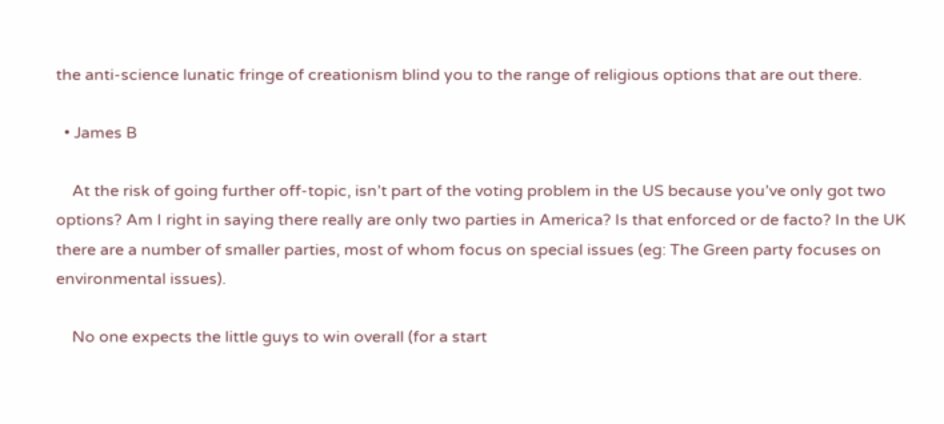the anti-science lunatic fringe of creationism blind you to the range of religious options that are out there.

  • James B

    At the risk of going further off-topic, isn’t part of the voting problem in the US because you’ve only got two options? Am I right in saying there really are only two parties in America? Is that enforced or de facto? In the UK there are a number of smaller parties, most of whom focus on special issues (eg: The Green party focuses on environmental issues).

    No one expects the little guys to win overall (for a start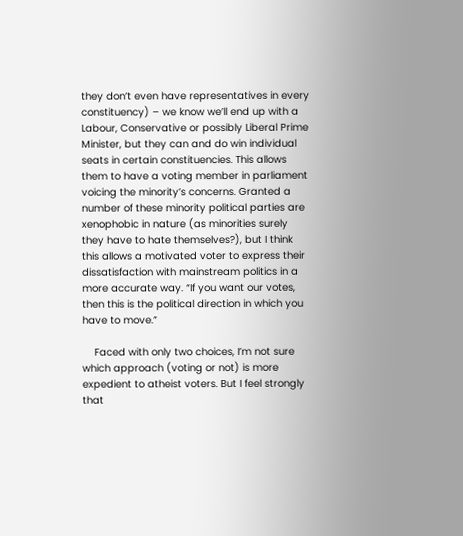they don’t even have representatives in every constituency) – we know we’ll end up with a Labour, Conservative or possibly Liberal Prime Minister, but they can and do win individual seats in certain constituencies. This allows them to have a voting member in parliament voicing the minority’s concerns. Granted a number of these minority political parties are xenophobic in nature (as minorities surely they have to hate themselves?), but I think this allows a motivated voter to express their dissatisfaction with mainstream politics in a more accurate way. “If you want our votes, then this is the political direction in which you have to move.”

    Faced with only two choices, I’m not sure which approach (voting or not) is more expedient to atheist voters. But I feel strongly that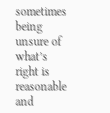sometimes being unsure of what’s right is reasonable and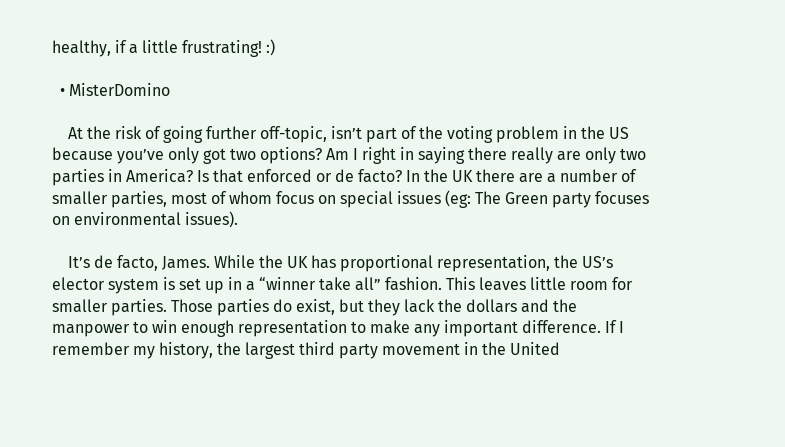healthy, if a little frustrating! :)

  • MisterDomino

    At the risk of going further off-topic, isn’t part of the voting problem in the US because you’ve only got two options? Am I right in saying there really are only two parties in America? Is that enforced or de facto? In the UK there are a number of smaller parties, most of whom focus on special issues (eg: The Green party focuses on environmental issues).

    It’s de facto, James. While the UK has proportional representation, the US’s elector system is set up in a “winner take all” fashion. This leaves little room for smaller parties. Those parties do exist, but they lack the dollars and the manpower to win enough representation to make any important difference. If I remember my history, the largest third party movement in the United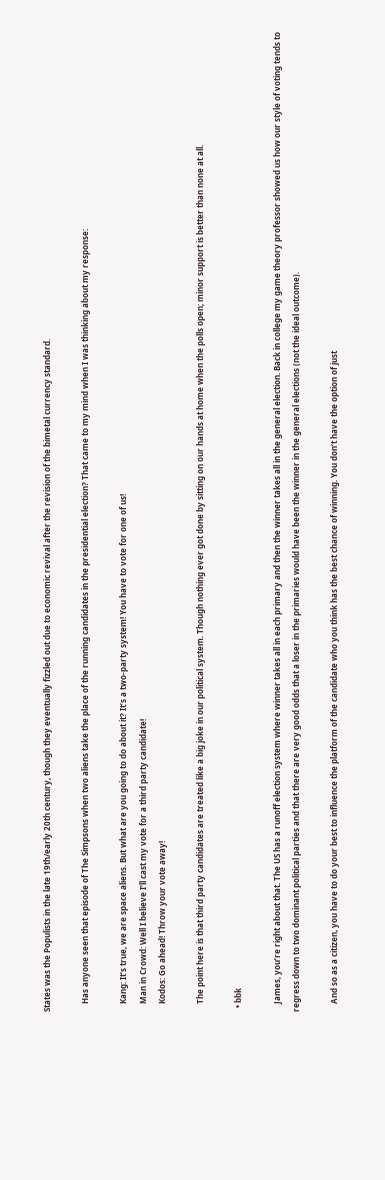States was the Populists in the late 19th/early 20th century, though they eventually fizzled out due to economic revival after the revision of the bimetal currency standard.

    Has anyone seen that episode of The Simpsons when two aliens take the place of the running candidates in the presidential election? That came to my mind when I was thinking about my response:

    Kang: It’s true, we are space aliens. But what are you going to do about it? It’s a two-party system! You have to vote for one of us!
    Man in Crowd: Well I believe I’ll cast my vote for a third party candidate!
    Kodos: Go ahead! Throw your vote away!

    The point here is that third party candidates are treated like a big joke in our political system. Though nothing ever got done by sitting on our hands at home when the polls open; minor support is better than none at all.

  • bbk

    James, you’re right about that. The US has a runoff election system where winner takes all in each primary and then the winner takes all in the general election. Back in college my game theory professor showed us how our style of voting tends to regress down to two dominant political parties and that there are very good odds that a loser in the primaries would have been the winner in the general elections (not the ideal outcome).

    And so as a citizen, you have to do your best to influence the platform of the candidate who you think has the best chance of winning. You don’t have the option of just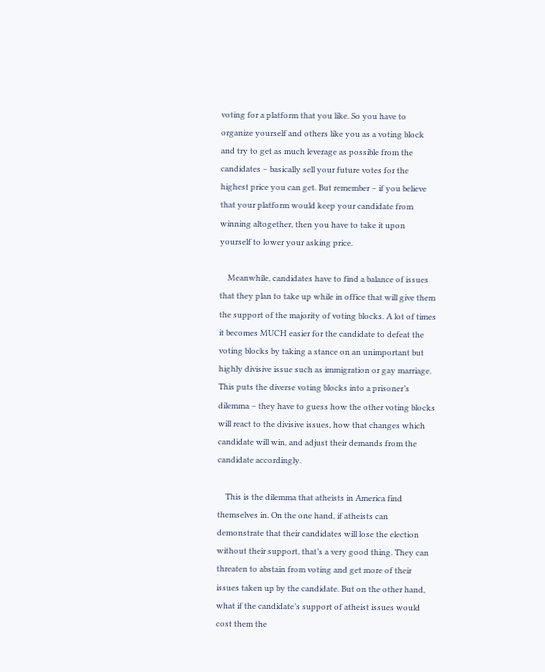voting for a platform that you like. So you have to organize yourself and others like you as a voting block and try to get as much leverage as possible from the candidates – basically sell your future votes for the highest price you can get. But remember – if you believe that your platform would keep your candidate from winning altogether, then you have to take it upon yourself to lower your asking price.

    Meanwhile, candidates have to find a balance of issues that they plan to take up while in office that will give them the support of the majority of voting blocks. A lot of times it becomes MUCH easier for the candidate to defeat the voting blocks by taking a stance on an unimportant but highly divisive issue such as immigration or gay marriage. This puts the diverse voting blocks into a prisoner’s dilemma – they have to guess how the other voting blocks will react to the divisive issues, how that changes which candidate will win, and adjust their demands from the candidate accordingly.

    This is the dilemma that atheists in America find themselves in. On the one hand, if atheists can demonstrate that their candidates will lose the election without their support, that’s a very good thing. They can threaten to abstain from voting and get more of their issues taken up by the candidate. But on the other hand, what if the candidate’s support of atheist issues would cost them the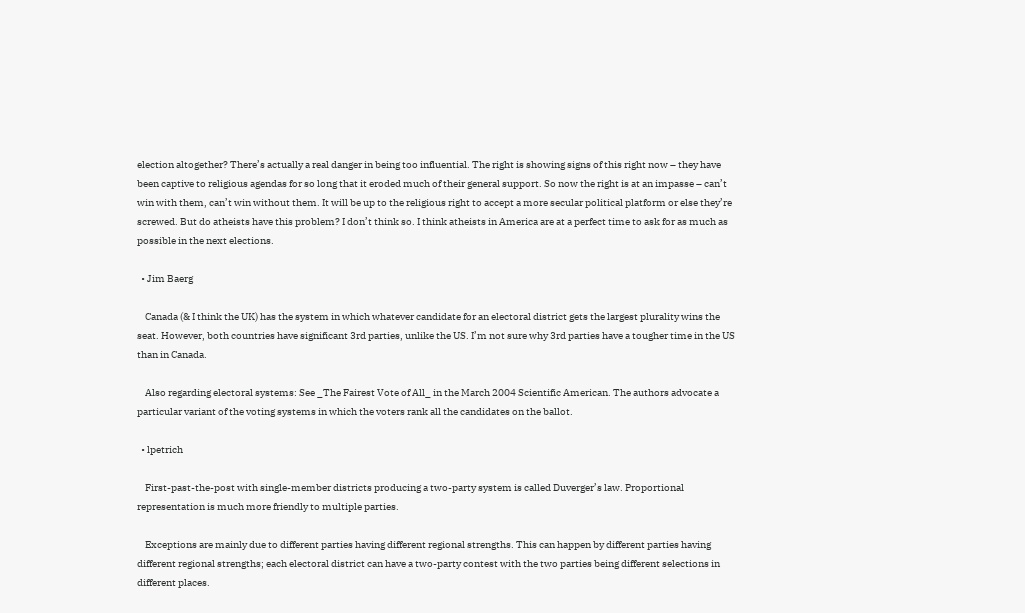election altogether? There’s actually a real danger in being too influential. The right is showing signs of this right now – they have been captive to religious agendas for so long that it eroded much of their general support. So now the right is at an impasse – can’t win with them, can’t win without them. It will be up to the religious right to accept a more secular political platform or else they’re screwed. But do atheists have this problem? I don’t think so. I think atheists in America are at a perfect time to ask for as much as possible in the next elections.

  • Jim Baerg

    Canada (& I think the UK) has the system in which whatever candidate for an electoral district gets the largest plurality wins the seat. However, both countries have significant 3rd parties, unlike the US. I’m not sure why 3rd parties have a tougher time in the US than in Canada.

    Also regarding electoral systems: See _The Fairest Vote of All_ in the March 2004 Scientific American. The authors advocate a particular variant of the voting systems in which the voters rank all the candidates on the ballot.

  • lpetrich

    First-past-the-post with single-member districts producing a two-party system is called Duverger’s law. Proportional representation is much more friendly to multiple parties.

    Exceptions are mainly due to different parties having different regional strengths. This can happen by different parties having different regional strengths; each electoral district can have a two-party contest with the two parties being different selections in different places.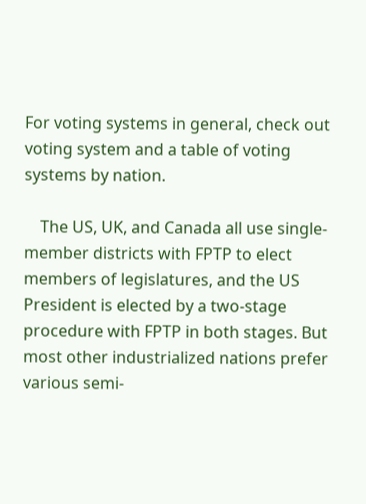For voting systems in general, check out voting system and a table of voting systems by nation.

    The US, UK, and Canada all use single-member districts with FPTP to elect members of legislatures, and the US President is elected by a two-stage procedure with FPTP in both stages. But most other industrialized nations prefer various semi-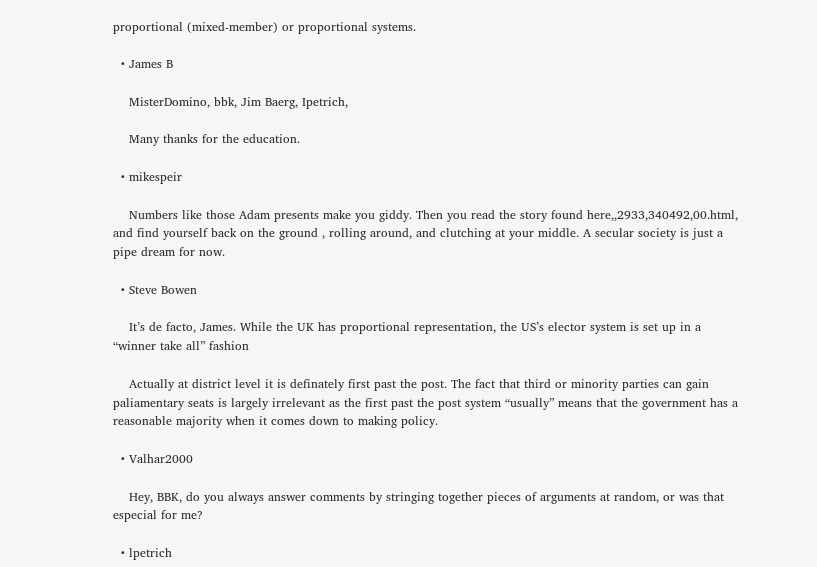proportional (mixed-member) or proportional systems.

  • James B

    MisterDomino, bbk, Jim Baerg, Ipetrich,

    Many thanks for the education.

  • mikespeir

    Numbers like those Adam presents make you giddy. Then you read the story found here,,2933,340492,00.html, and find yourself back on the ground , rolling around, and clutching at your middle. A secular society is just a pipe dream for now.

  • Steve Bowen

    It’s de facto, James. While the UK has proportional representation, the US’s elector system is set up in a “winner take all” fashion

    Actually at district level it is definately first past the post. The fact that third or minority parties can gain paliamentary seats is largely irrelevant as the first past the post system “usually” means that the government has a reasonable majority when it comes down to making policy.

  • Valhar2000

    Hey, BBK, do you always answer comments by stringing together pieces of arguments at random, or was that especial for me?

  • lpetrich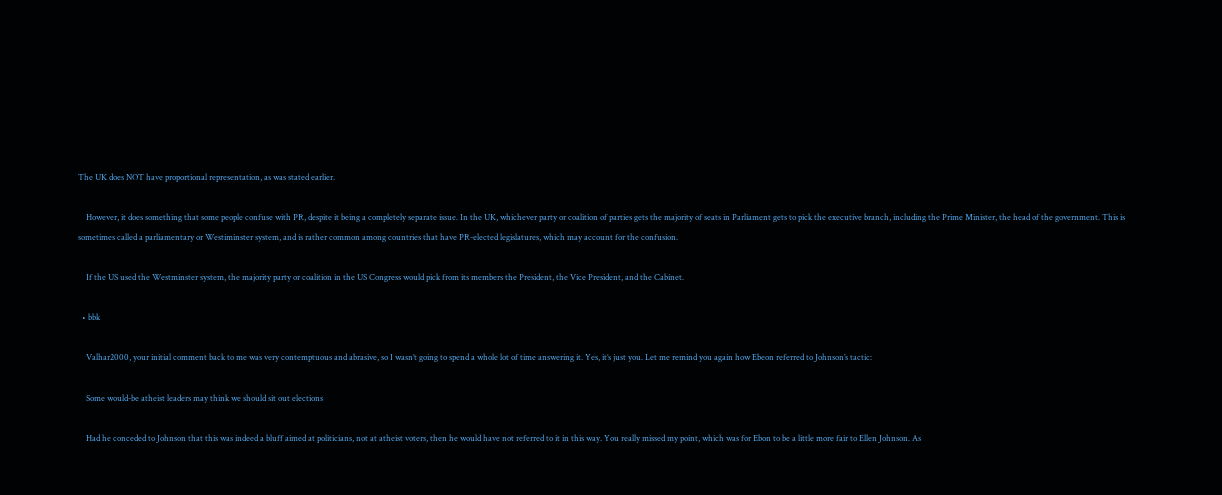The UK does NOT have proportional representation, as was stated earlier.

    However, it does something that some people confuse with PR, despite it being a completely separate issue. In the UK, whichever party or coalition of parties gets the majority of seats in Parliament gets to pick the executive branch, including the Prime Minister, the head of the government. This is sometimes called a parliamentary or Westiminster system, and is rather common among countries that have PR-elected legislatures, which may account for the confusion.

    If the US used the Westminster system, the majority party or coalition in the US Congress would pick from its members the President, the Vice President, and the Cabinet.

  • bbk

    Valhar2000, your initial comment back to me was very contemptuous and abrasive, so I wasn’t going to spend a whole lot of time answering it. Yes, it’s just you. Let me remind you again how Ebeon referred to Johnson’s tactic:

    Some would-be atheist leaders may think we should sit out elections

    Had he conceded to Johnson that this was indeed a bluff aimed at politicians, not at atheist voters, then he would have not referred to it in this way. You really missed my point, which was for Ebon to be a little more fair to Ellen Johnson. As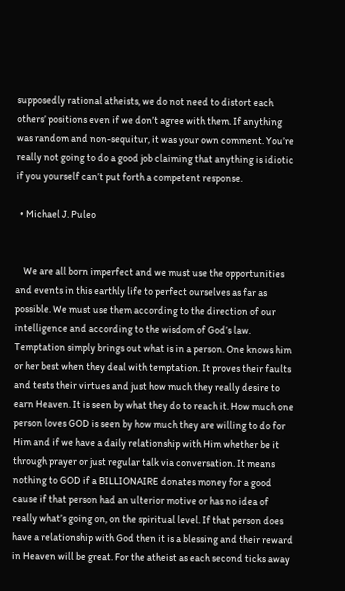supposedly rational atheists, we do not need to distort each others’ positions even if we don’t agree with them. If anything was random and non-sequitur, it was your own comment. You’re really not going to do a good job claiming that anything is idiotic if you yourself can’t put forth a competent response.

  • Michael J. Puleo


    We are all born imperfect and we must use the opportunities and events in this earthly life to perfect ourselves as far as possible. We must use them according to the direction of our intelligence and according to the wisdom of God’s law. Temptation simply brings out what is in a person. One knows him or her best when they deal with temptation. It proves their faults and tests their virtues and just how much they really desire to earn Heaven. It is seen by what they do to reach it. How much one person loves GOD is seen by how much they are willing to do for Him and if we have a daily relationship with Him whether be it through prayer or just regular talk via conversation. It means nothing to GOD if a BILLIONAIRE donates money for a good cause if that person had an ulterior motive or has no idea of really what’s going on, on the spiritual level. If that person does have a relationship with God then it is a blessing and their reward in Heaven will be great. For the atheist as each second ticks away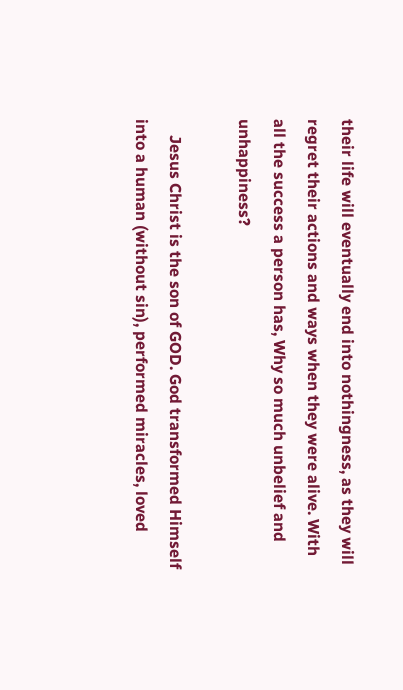their life will eventually end into nothingness, as they will regret their actions and ways when they were alive. With all the success a person has, Why so much unbelief and unhappiness?

    Jesus Christ is the son of GOD. God transformed Himself into a human (without sin), performed miracles, loved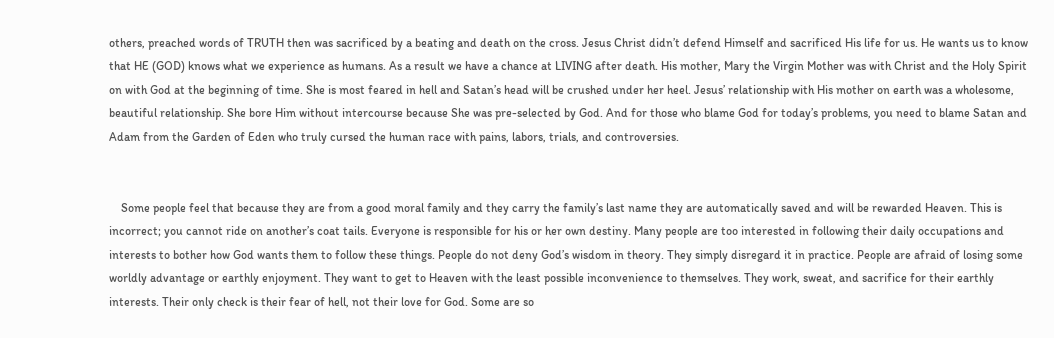others, preached words of TRUTH then was sacrificed by a beating and death on the cross. Jesus Christ didn’t defend Himself and sacrificed His life for us. He wants us to know that HE (GOD) knows what we experience as humans. As a result we have a chance at LIVING after death. His mother, Mary the Virgin Mother was with Christ and the Holy Spirit on with God at the beginning of time. She is most feared in hell and Satan’s head will be crushed under her heel. Jesus’ relationship with His mother on earth was a wholesome, beautiful relationship. She bore Him without intercourse because She was pre-selected by God. And for those who blame God for today’s problems, you need to blame Satan and Adam from the Garden of Eden who truly cursed the human race with pains, labors, trials, and controversies.


    Some people feel that because they are from a good moral family and they carry the family’s last name they are automatically saved and will be rewarded Heaven. This is incorrect; you cannot ride on another’s coat tails. Everyone is responsible for his or her own destiny. Many people are too interested in following their daily occupations and interests to bother how God wants them to follow these things. People do not deny God’s wisdom in theory. They simply disregard it in practice. People are afraid of losing some worldly advantage or earthly enjoyment. They want to get to Heaven with the least possible inconvenience to themselves. They work, sweat, and sacrifice for their earthly interests. Their only check is their fear of hell, not their love for God. Some are so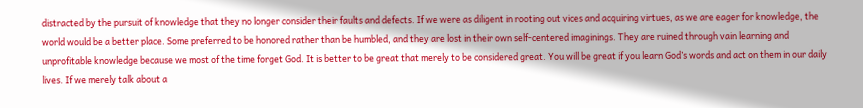distracted by the pursuit of knowledge that they no longer consider their faults and defects. If we were as diligent in rooting out vices and acquiring virtues, as we are eager for knowledge, the world would be a better place. Some preferred to be honored rather than be humbled, and they are lost in their own self-centered imaginings. They are ruined through vain learning and unprofitable knowledge because we most of the time forget God. It is better to be great that merely to be considered great. You will be great if you learn God’s words and act on them in our daily lives. If we merely talk about a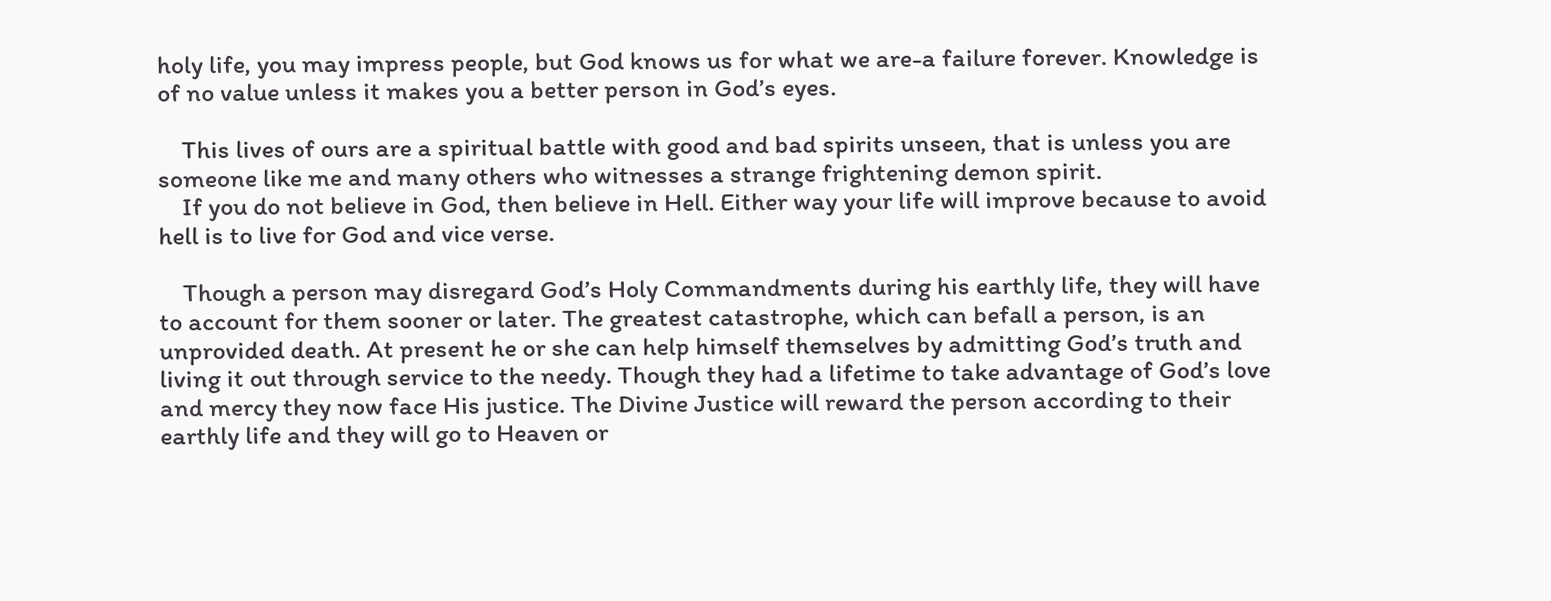holy life, you may impress people, but God knows us for what we are-a failure forever. Knowledge is of no value unless it makes you a better person in God’s eyes.

    This lives of ours are a spiritual battle with good and bad spirits unseen, that is unless you are someone like me and many others who witnesses a strange frightening demon spirit.
    If you do not believe in God, then believe in Hell. Either way your life will improve because to avoid hell is to live for God and vice verse.

    Though a person may disregard God’s Holy Commandments during his earthly life, they will have to account for them sooner or later. The greatest catastrophe, which can befall a person, is an unprovided death. At present he or she can help himself themselves by admitting God’s truth and living it out through service to the needy. Though they had a lifetime to take advantage of God’s love and mercy they now face His justice. The Divine Justice will reward the person according to their earthly life and they will go to Heaven or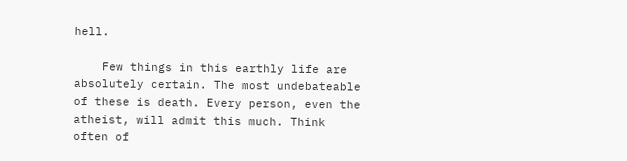hell.

    Few things in this earthly life are absolutely certain. The most undebateable of these is death. Every person, even the atheist, will admit this much. Think often of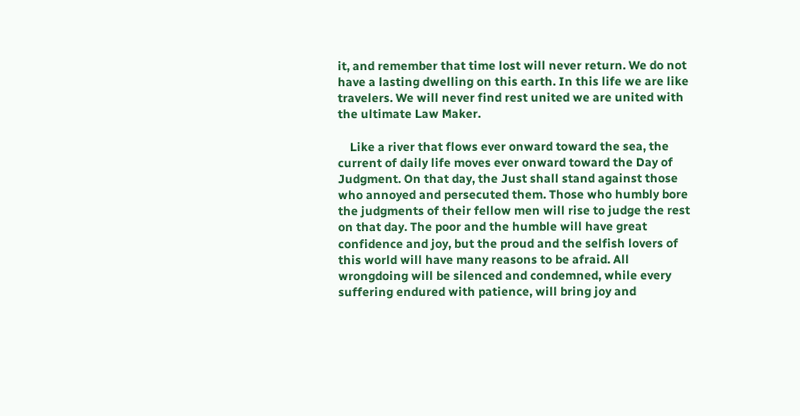it, and remember that time lost will never return. We do not have a lasting dwelling on this earth. In this life we are like travelers. We will never find rest united we are united with the ultimate Law Maker.

    Like a river that flows ever onward toward the sea, the current of daily life moves ever onward toward the Day of Judgment. On that day, the Just shall stand against those who annoyed and persecuted them. Those who humbly bore the judgments of their fellow men will rise to judge the rest on that day. The poor and the humble will have great confidence and joy, but the proud and the selfish lovers of this world will have many reasons to be afraid. All wrongdoing will be silenced and condemned, while every suffering endured with patience, will bring joy and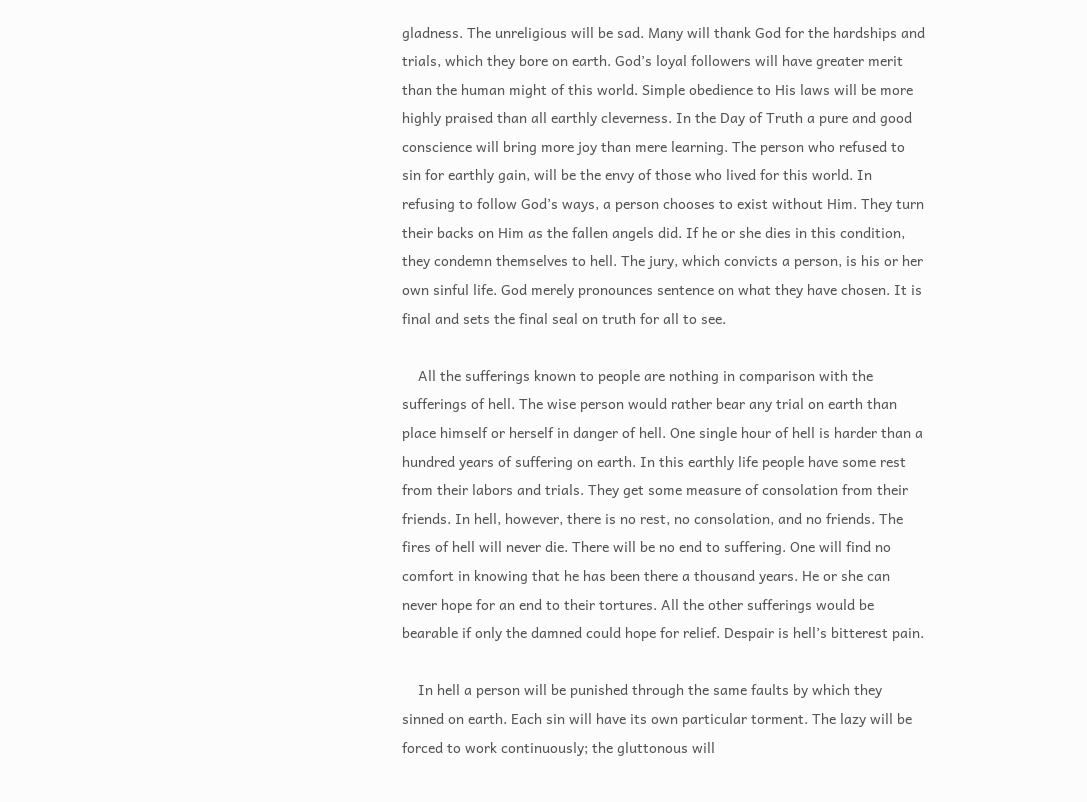gladness. The unreligious will be sad. Many will thank God for the hardships and trials, which they bore on earth. God’s loyal followers will have greater merit than the human might of this world. Simple obedience to His laws will be more highly praised than all earthly cleverness. In the Day of Truth a pure and good conscience will bring more joy than mere learning. The person who refused to sin for earthly gain, will be the envy of those who lived for this world. In refusing to follow God’s ways, a person chooses to exist without Him. They turn their backs on Him as the fallen angels did. If he or she dies in this condition, they condemn themselves to hell. The jury, which convicts a person, is his or her own sinful life. God merely pronounces sentence on what they have chosen. It is final and sets the final seal on truth for all to see.

    All the sufferings known to people are nothing in comparison with the sufferings of hell. The wise person would rather bear any trial on earth than place himself or herself in danger of hell. One single hour of hell is harder than a hundred years of suffering on earth. In this earthly life people have some rest from their labors and trials. They get some measure of consolation from their friends. In hell, however, there is no rest, no consolation, and no friends. The fires of hell will never die. There will be no end to suffering. One will find no comfort in knowing that he has been there a thousand years. He or she can never hope for an end to their tortures. All the other sufferings would be bearable if only the damned could hope for relief. Despair is hell’s bitterest pain.

    In hell a person will be punished through the same faults by which they sinned on earth. Each sin will have its own particular torment. The lazy will be forced to work continuously; the gluttonous will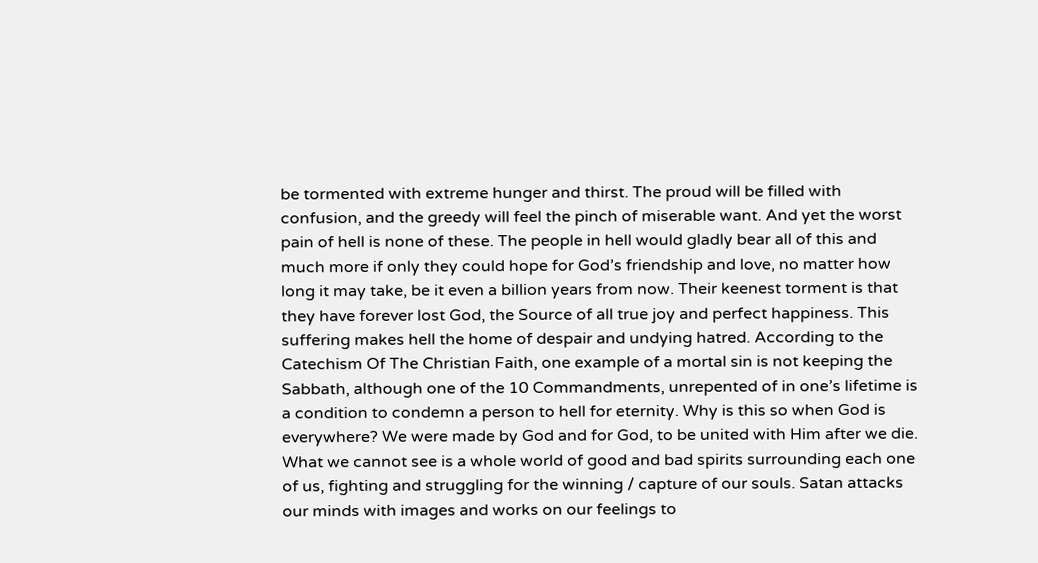be tormented with extreme hunger and thirst. The proud will be filled with confusion, and the greedy will feel the pinch of miserable want. And yet the worst pain of hell is none of these. The people in hell would gladly bear all of this and much more if only they could hope for God’s friendship and love, no matter how long it may take, be it even a billion years from now. Their keenest torment is that they have forever lost God, the Source of all true joy and perfect happiness. This suffering makes hell the home of despair and undying hatred. According to the Catechism Of The Christian Faith, one example of a mortal sin is not keeping the Sabbath, although one of the 10 Commandments, unrepented of in one’s lifetime is a condition to condemn a person to hell for eternity. Why is this so when God is everywhere? We were made by God and for God, to be united with Him after we die. What we cannot see is a whole world of good and bad spirits surrounding each one of us, fighting and struggling for the winning / capture of our souls. Satan attacks our minds with images and works on our feelings to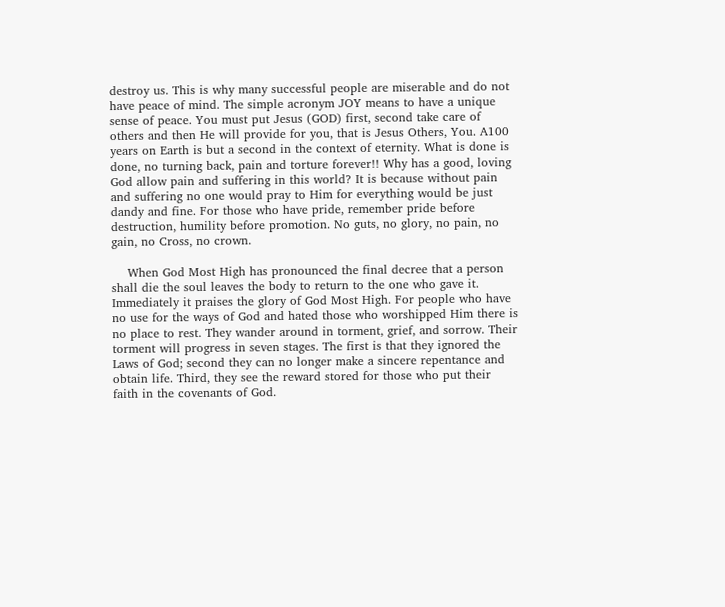destroy us. This is why many successful people are miserable and do not have peace of mind. The simple acronym JOY means to have a unique sense of peace. You must put Jesus (GOD) first, second take care of others and then He will provide for you, that is Jesus Others, You. A100 years on Earth is but a second in the context of eternity. What is done is done, no turning back, pain and torture forever!! Why has a good, loving God allow pain and suffering in this world? It is because without pain and suffering no one would pray to Him for everything would be just dandy and fine. For those who have pride, remember pride before destruction, humility before promotion. No guts, no glory, no pain, no gain, no Cross, no crown.

    When God Most High has pronounced the final decree that a person shall die the soul leaves the body to return to the one who gave it. Immediately it praises the glory of God Most High. For people who have no use for the ways of God and hated those who worshipped Him there is no place to rest. They wander around in torment, grief, and sorrow. Their torment will progress in seven stages. The first is that they ignored the Laws of God; second they can no longer make a sincere repentance and obtain life. Third, they see the reward stored for those who put their faith in the covenants of God.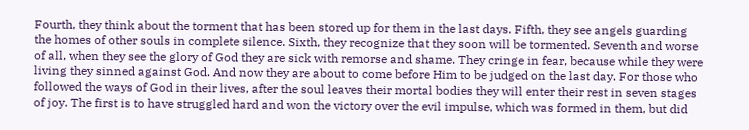Fourth, they think about the torment that has been stored up for them in the last days. Fifth, they see angels guarding the homes of other souls in complete silence. Sixth, they recognize that they soon will be tormented. Seventh and worse of all, when they see the glory of God they are sick with remorse and shame. They cringe in fear, because while they were living they sinned against God. And now they are about to come before Him to be judged on the last day. For those who followed the ways of God in their lives, after the soul leaves their mortal bodies they will enter their rest in seven stages of joy. The first is to have struggled hard and won the victory over the evil impulse, which was formed in them, but did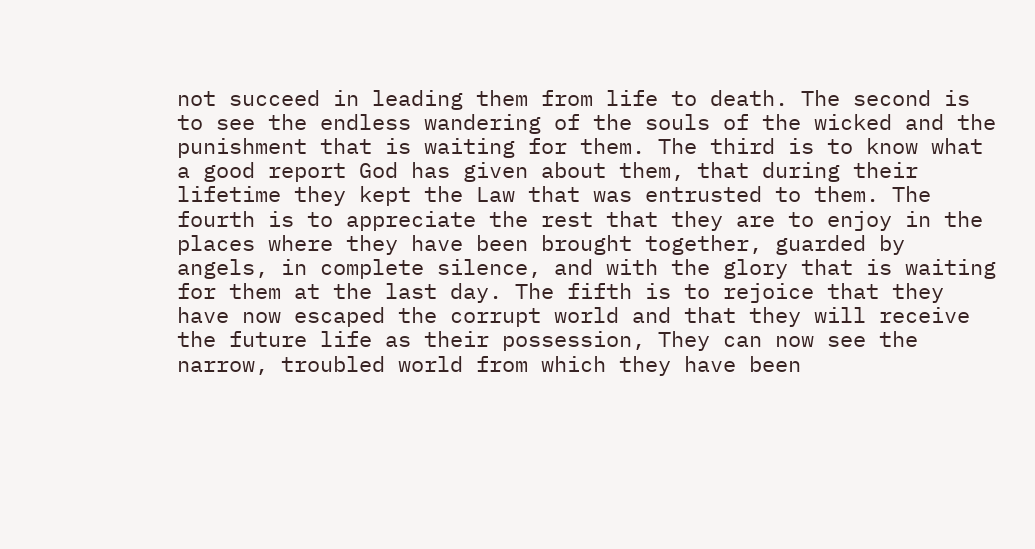not succeed in leading them from life to death. The second is to see the endless wandering of the souls of the wicked and the punishment that is waiting for them. The third is to know what a good report God has given about them, that during their lifetime they kept the Law that was entrusted to them. The fourth is to appreciate the rest that they are to enjoy in the places where they have been brought together, guarded by angels, in complete silence, and with the glory that is waiting for them at the last day. The fifth is to rejoice that they have now escaped the corrupt world and that they will receive the future life as their possession, They can now see the narrow, troubled world from which they have been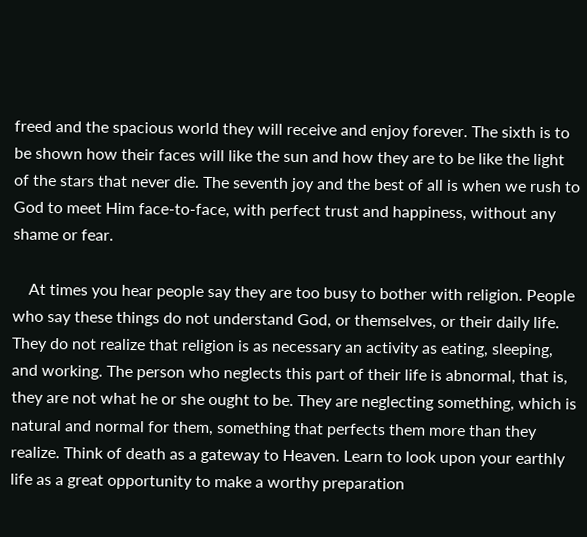freed and the spacious world they will receive and enjoy forever. The sixth is to be shown how their faces will like the sun and how they are to be like the light of the stars that never die. The seventh joy and the best of all is when we rush to God to meet Him face-to-face, with perfect trust and happiness, without any shame or fear.

    At times you hear people say they are too busy to bother with religion. People who say these things do not understand God, or themselves, or their daily life. They do not realize that religion is as necessary an activity as eating, sleeping, and working. The person who neglects this part of their life is abnormal, that is, they are not what he or she ought to be. They are neglecting something, which is natural and normal for them, something that perfects them more than they realize. Think of death as a gateway to Heaven. Learn to look upon your earthly life as a great opportunity to make a worthy preparation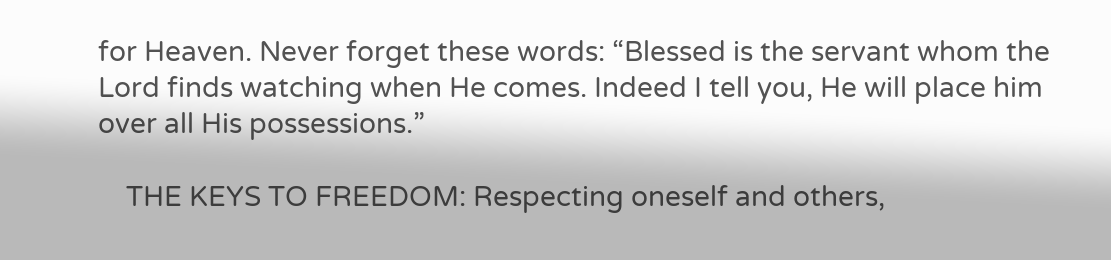for Heaven. Never forget these words: “Blessed is the servant whom the Lord finds watching when He comes. Indeed I tell you, He will place him over all His possessions.”

    THE KEYS TO FREEDOM: Respecting oneself and others,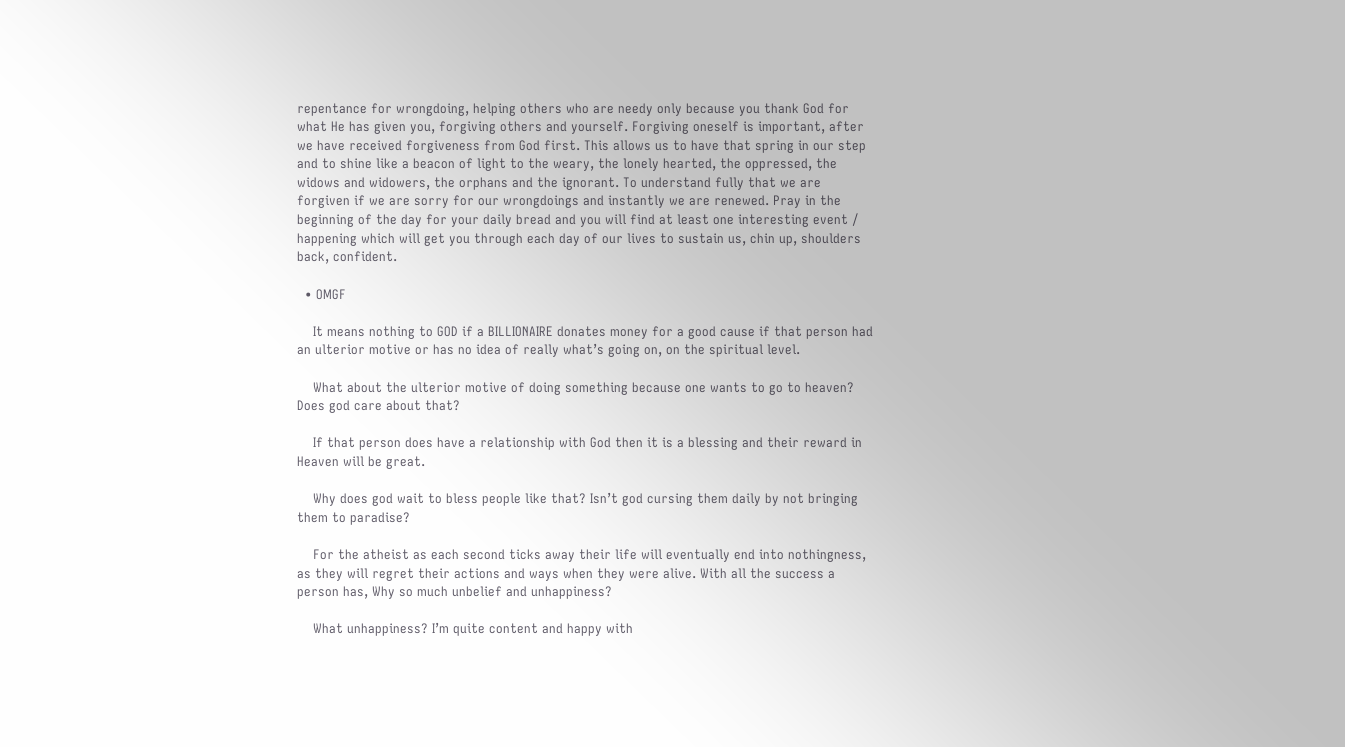repentance for wrongdoing, helping others who are needy only because you thank God for what He has given you, forgiving others and yourself. Forgiving oneself is important, after we have received forgiveness from God first. This allows us to have that spring in our step and to shine like a beacon of light to the weary, the lonely hearted, the oppressed, the widows and widowers, the orphans and the ignorant. To understand fully that we are forgiven if we are sorry for our wrongdoings and instantly we are renewed. Pray in the beginning of the day for your daily bread and you will find at least one interesting event / happening which will get you through each day of our lives to sustain us, chin up, shoulders back, confident.

  • OMGF

    It means nothing to GOD if a BILLIONAIRE donates money for a good cause if that person had an ulterior motive or has no idea of really what’s going on, on the spiritual level.

    What about the ulterior motive of doing something because one wants to go to heaven? Does god care about that?

    If that person does have a relationship with God then it is a blessing and their reward in Heaven will be great.

    Why does god wait to bless people like that? Isn’t god cursing them daily by not bringing them to paradise?

    For the atheist as each second ticks away their life will eventually end into nothingness, as they will regret their actions and ways when they were alive. With all the success a person has, Why so much unbelief and unhappiness?

    What unhappiness? I’m quite content and happy with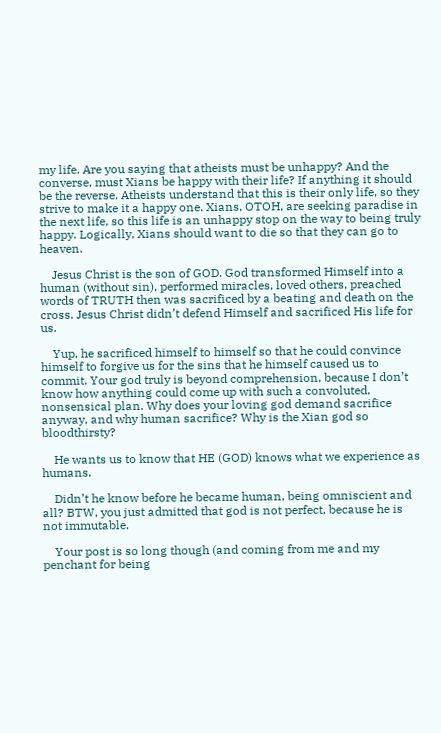my life. Are you saying that atheists must be unhappy? And the converse, must Xians be happy with their life? If anything it should be the reverse. Atheists understand that this is their only life, so they strive to make it a happy one. Xians, OTOH, are seeking paradise in the next life, so this life is an unhappy stop on the way to being truly happy. Logically, Xians should want to die so that they can go to heaven.

    Jesus Christ is the son of GOD. God transformed Himself into a human (without sin), performed miracles, loved others, preached words of TRUTH then was sacrificed by a beating and death on the cross. Jesus Christ didn’t defend Himself and sacrificed His life for us.

    Yup, he sacrificed himself to himself so that he could convince himself to forgive us for the sins that he himself caused us to commit. Your god truly is beyond comprehension, because I don’t know how anything could come up with such a convoluted, nonsensical plan. Why does your loving god demand sacrifice anyway, and why human sacrifice? Why is the Xian god so bloodthirsty?

    He wants us to know that HE (GOD) knows what we experience as humans.

    Didn’t he know before he became human, being omniscient and all? BTW, you just admitted that god is not perfect, because he is not immutable.

    Your post is so long though (and coming from me and my penchant for being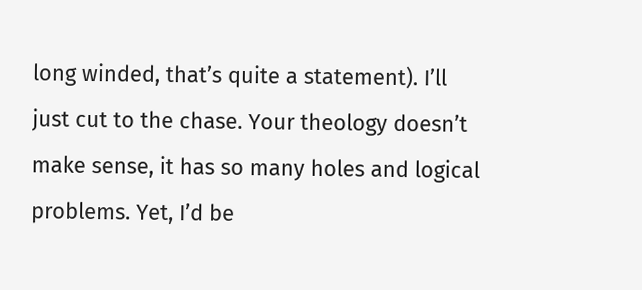long winded, that’s quite a statement). I’ll just cut to the chase. Your theology doesn’t make sense, it has so many holes and logical problems. Yet, I’d be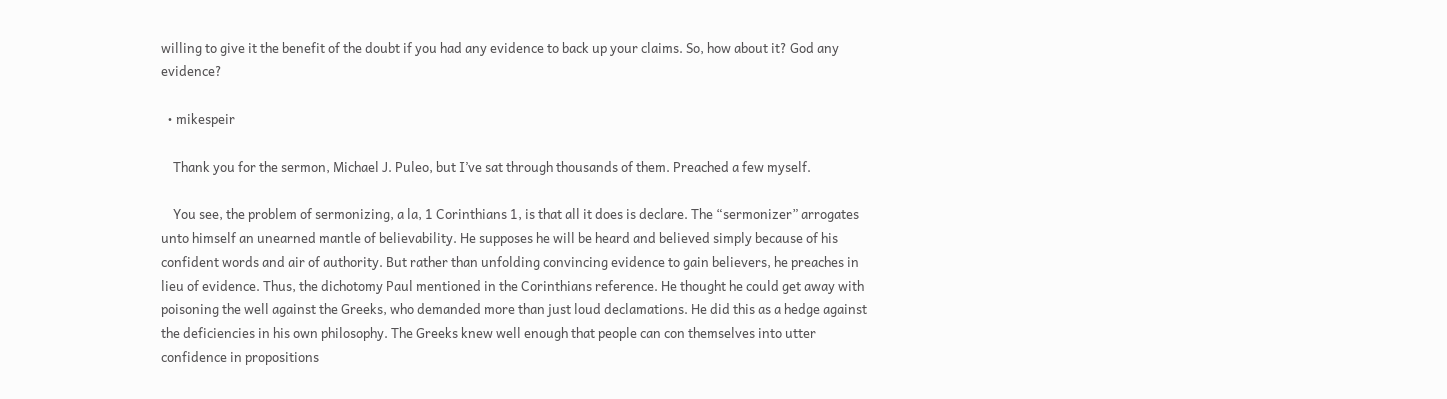willing to give it the benefit of the doubt if you had any evidence to back up your claims. So, how about it? God any evidence?

  • mikespeir

    Thank you for the sermon, Michael J. Puleo, but I’ve sat through thousands of them. Preached a few myself.

    You see, the problem of sermonizing, a la, 1 Corinthians 1, is that all it does is declare. The “sermonizer” arrogates unto himself an unearned mantle of believability. He supposes he will be heard and believed simply because of his confident words and air of authority. But rather than unfolding convincing evidence to gain believers, he preaches in lieu of evidence. Thus, the dichotomy Paul mentioned in the Corinthians reference. He thought he could get away with poisoning the well against the Greeks, who demanded more than just loud declamations. He did this as a hedge against the deficiencies in his own philosophy. The Greeks knew well enough that people can con themselves into utter confidence in propositions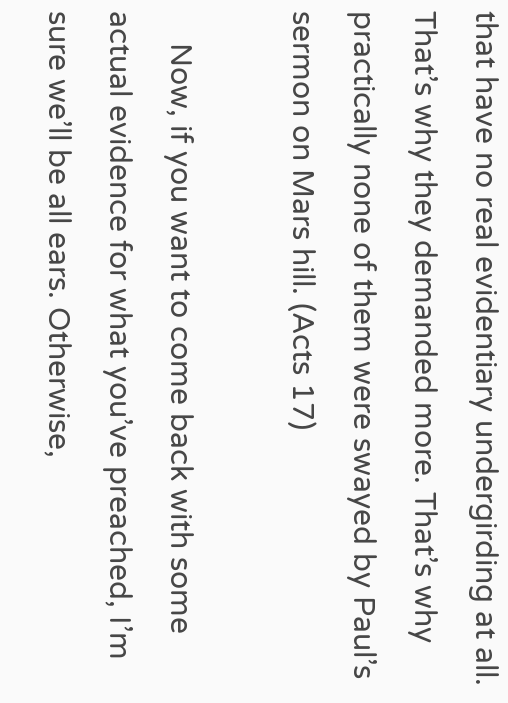that have no real evidentiary undergirding at all. That’s why they demanded more. That’s why practically none of them were swayed by Paul’s sermon on Mars hill. (Acts 17)

    Now, if you want to come back with some actual evidence for what you’ve preached, I’m sure we’ll be all ears. Otherwise,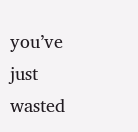you’ve just wasted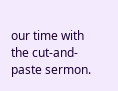our time with the cut-and-paste sermon.